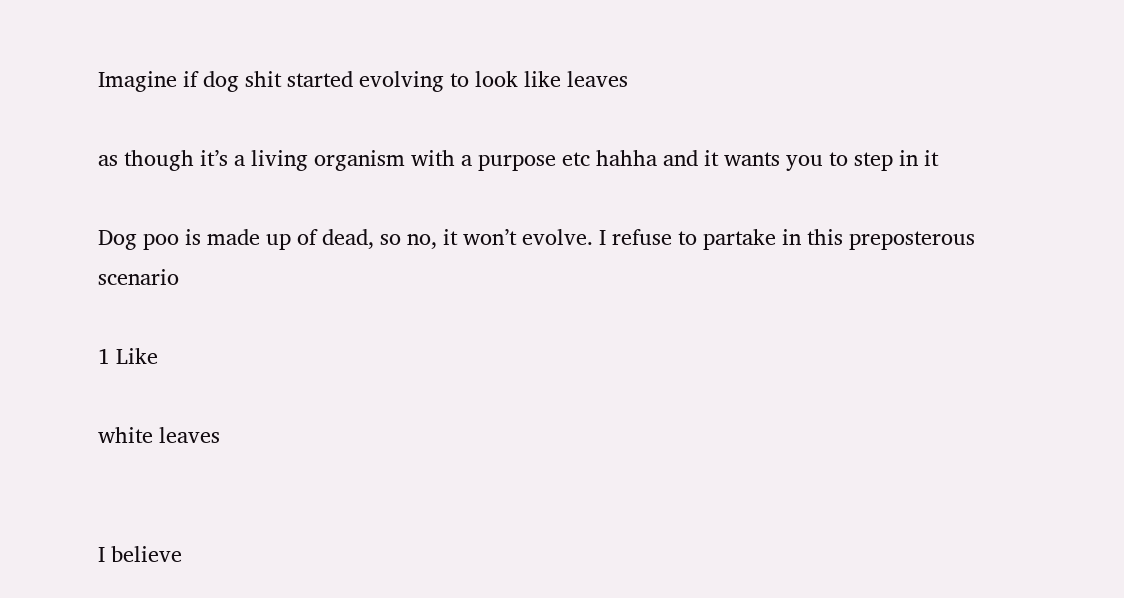Imagine if dog shit started evolving to look like leaves

as though it’s a living organism with a purpose etc hahha and it wants you to step in it

Dog poo is made up of dead, so no, it won’t evolve. I refuse to partake in this preposterous scenario

1 Like

white leaves


I believe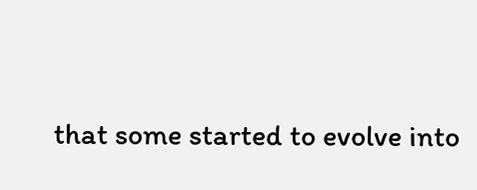that some started to evolve into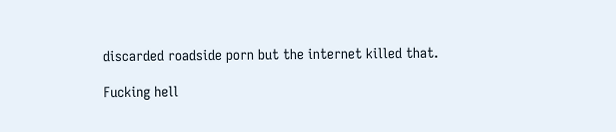discarded roadside porn but the internet killed that.

Fucking hell